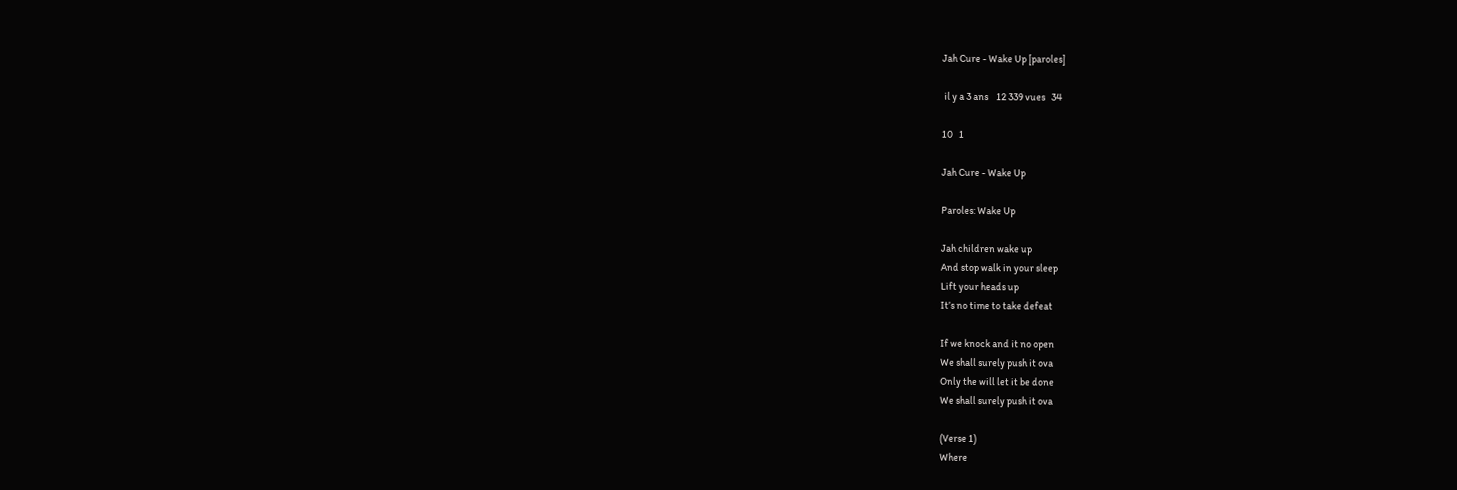Jah Cure - Wake Up [paroles]

 il y a 3 ans    12 339 vues   34

10   1

Jah Cure - Wake Up

Paroles: Wake Up

Jah children wake up
And stop walk in your sleep
Lift your heads up
It’s no time to take defeat

If we knock and it no open
We shall surely push it ova
Only the will let it be done
We shall surely push it ova

(Verse 1)
Where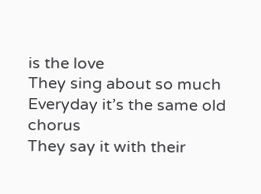is the love
They sing about so much
Everyday it’s the same old chorus
They say it with their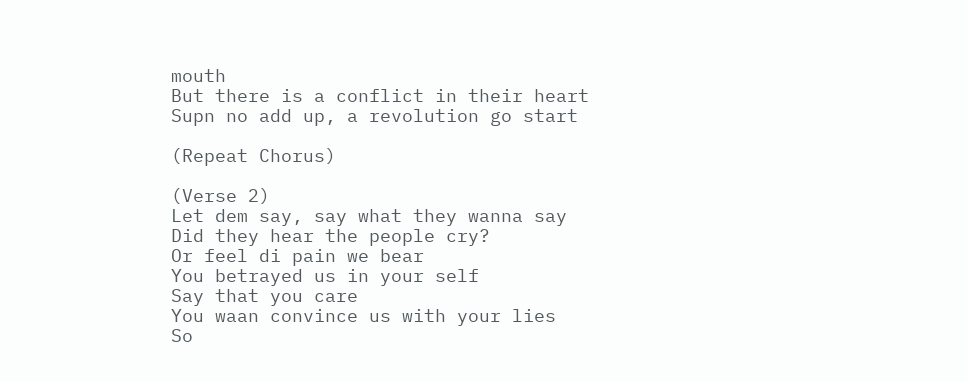mouth
But there is a conflict in their heart
Supn no add up, a revolution go start

(Repeat Chorus)

(Verse 2)
Let dem say, say what they wanna say
Did they hear the people cry?
Or feel di pain we bear
You betrayed us in your self
Say that you care
You waan convince us with your lies
So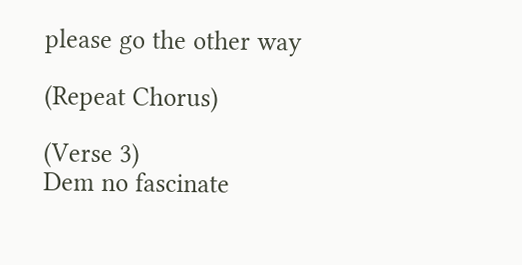please go the other way

(Repeat Chorus)

(Verse 3)
Dem no fascinate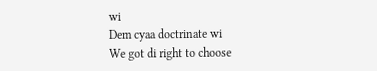wi
Dem cyaa doctrinate wi
We got di right to choose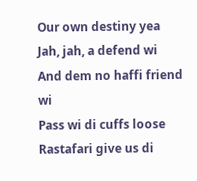Our own destiny yea
Jah, jah, a defend wi
And dem no haffi friend wi
Pass wi di cuffs loose
Rastafari give us di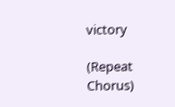victory

(Repeat Chorus)